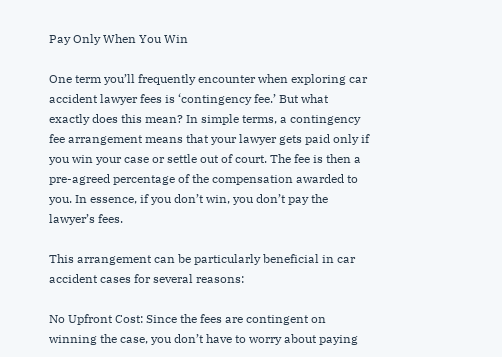Pay Only When You Win

One term you’ll frequently encounter when exploring car accident lawyer fees is ‘contingency fee.’ But what exactly does this mean? In simple terms, a contingency fee arrangement means that your lawyer gets paid only if you win your case or settle out of court. The fee is then a pre-agreed percentage of the compensation awarded to you. In essence, if you don’t win, you don’t pay the lawyer’s fees.

This arrangement can be particularly beneficial in car accident cases for several reasons:

No Upfront Cost: Since the fees are contingent on winning the case, you don’t have to worry about paying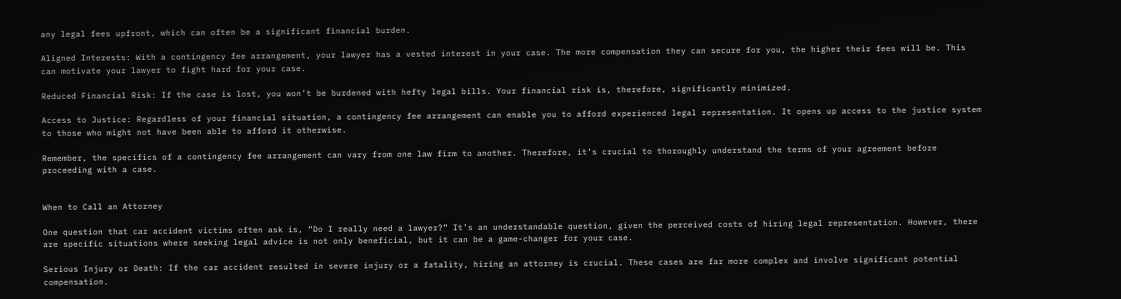any legal fees upfront, which can often be a significant financial burden.

Aligned Interests: With a contingency fee arrangement, your lawyer has a vested interest in your case. The more compensation they can secure for you, the higher their fees will be. This can motivate your lawyer to fight hard for your case.

Reduced Financial Risk: If the case is lost, you won’t be burdened with hefty legal bills. Your financial risk is, therefore, significantly minimized.

Access to Justice: Regardless of your financial situation, a contingency fee arrangement can enable you to afford experienced legal representation. It opens up access to the justice system to those who might not have been able to afford it otherwise.

Remember, the specifics of a contingency fee arrangement can vary from one law firm to another. Therefore, it’s crucial to thoroughly understand the terms of your agreement before proceeding with a case.


When to Call an Attorney

One question that car accident victims often ask is, “Do I really need a lawyer?” It’s an understandable question, given the perceived costs of hiring legal representation. However, there are specific situations where seeking legal advice is not only beneficial, but it can be a game-changer for your case.

Serious Injury or Death: If the car accident resulted in severe injury or a fatality, hiring an attorney is crucial. These cases are far more complex and involve significant potential compensation.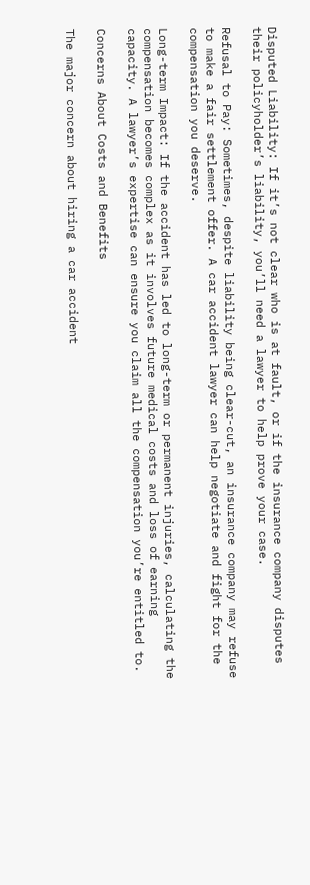Disputed Liability: If it’s not clear who is at fault, or if the insurance company disputes their policyholder’s liability, you’ll need a lawyer to help prove your case.

Refusal to Pay: Sometimes, despite liability being clear-cut, an insurance company may refuse to make a fair settlement offer. A car accident lawyer can help negotiate and fight for the compensation you deserve.

Long-term Impact: If the accident has led to long-term or permanent injuries, calculating the compensation becomes complex as it involves future medical costs and loss of earning capacity. A lawyer’s expertise can ensure you claim all the compensation you’re entitled to.

Concerns About Costs and Benefits

The major concern about hiring a car accident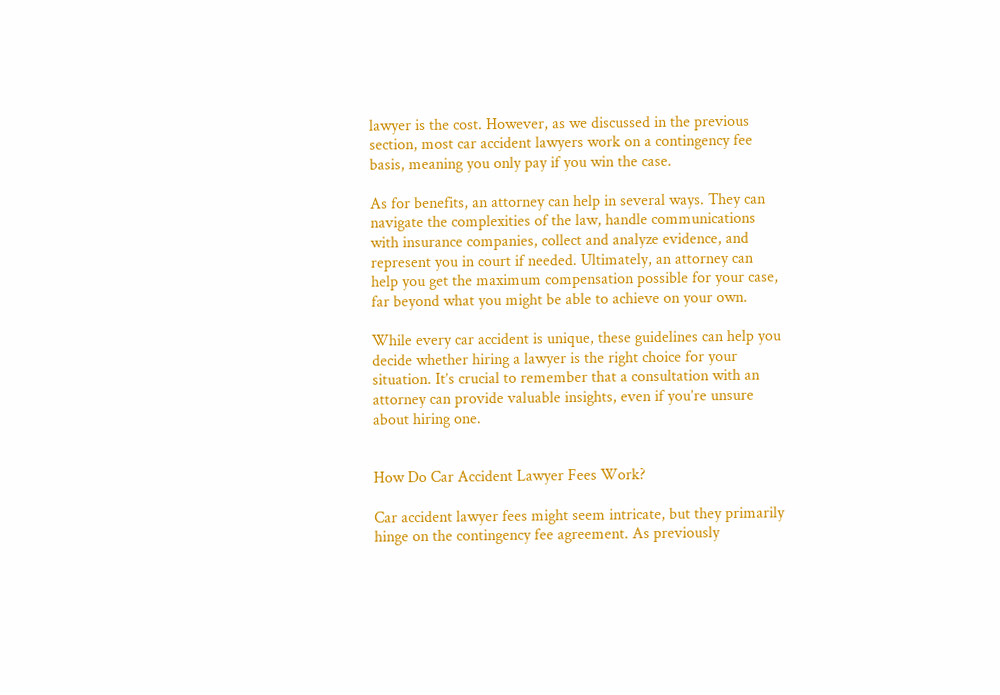lawyer is the cost. However, as we discussed in the previous section, most car accident lawyers work on a contingency fee basis, meaning you only pay if you win the case.

As for benefits, an attorney can help in several ways. They can navigate the complexities of the law, handle communications with insurance companies, collect and analyze evidence, and represent you in court if needed. Ultimately, an attorney can help you get the maximum compensation possible for your case, far beyond what you might be able to achieve on your own.

While every car accident is unique, these guidelines can help you decide whether hiring a lawyer is the right choice for your situation. It’s crucial to remember that a consultation with an attorney can provide valuable insights, even if you’re unsure about hiring one.


How Do Car Accident Lawyer Fees Work?

Car accident lawyer fees might seem intricate, but they primarily hinge on the contingency fee agreement. As previously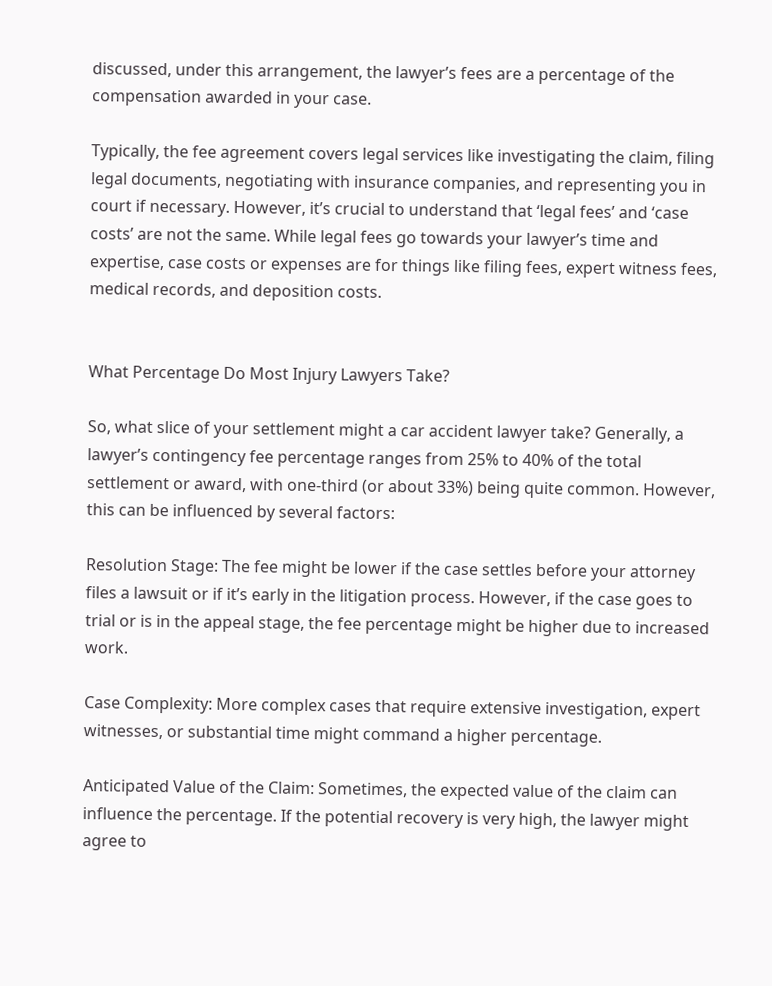discussed, under this arrangement, the lawyer’s fees are a percentage of the compensation awarded in your case.

Typically, the fee agreement covers legal services like investigating the claim, filing legal documents, negotiating with insurance companies, and representing you in court if necessary. However, it’s crucial to understand that ‘legal fees’ and ‘case costs’ are not the same. While legal fees go towards your lawyer’s time and expertise, case costs or expenses are for things like filing fees, expert witness fees, medical records, and deposition costs.


What Percentage Do Most Injury Lawyers Take?

So, what slice of your settlement might a car accident lawyer take? Generally, a lawyer’s contingency fee percentage ranges from 25% to 40% of the total settlement or award, with one-third (or about 33%) being quite common. However, this can be influenced by several factors:

Resolution Stage: The fee might be lower if the case settles before your attorney files a lawsuit or if it’s early in the litigation process. However, if the case goes to trial or is in the appeal stage, the fee percentage might be higher due to increased work.

Case Complexity: More complex cases that require extensive investigation, expert witnesses, or substantial time might command a higher percentage.

Anticipated Value of the Claim: Sometimes, the expected value of the claim can influence the percentage. If the potential recovery is very high, the lawyer might agree to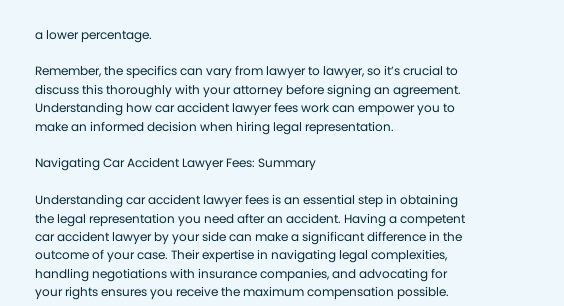a lower percentage.

Remember, the specifics can vary from lawyer to lawyer, so it’s crucial to discuss this thoroughly with your attorney before signing an agreement. Understanding how car accident lawyer fees work can empower you to make an informed decision when hiring legal representation.

Navigating Car Accident Lawyer Fees: Summary

Understanding car accident lawyer fees is an essential step in obtaining the legal representation you need after an accident. Having a competent car accident lawyer by your side can make a significant difference in the outcome of your case. Their expertise in navigating legal complexities, handling negotiations with insurance companies, and advocating for your rights ensures you receive the maximum compensation possible.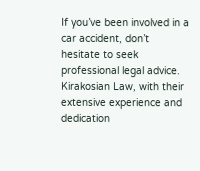If you’ve been involved in a car accident, don’t hesitate to seek professional legal advice. Kirakosian Law, with their extensive experience and dedication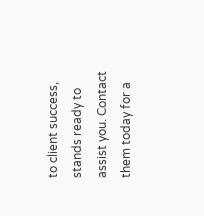to client success, stands ready to assist you. Contact them today for a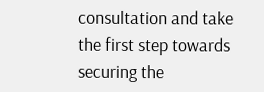consultation and take the first step towards securing the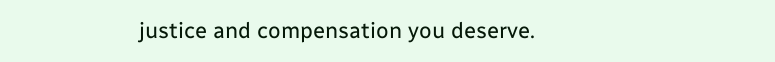justice and compensation you deserve.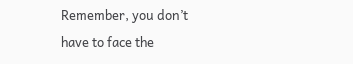Remember, you don’t have to face the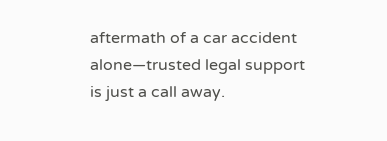aftermath of a car accident alone—trusted legal support is just a call away.